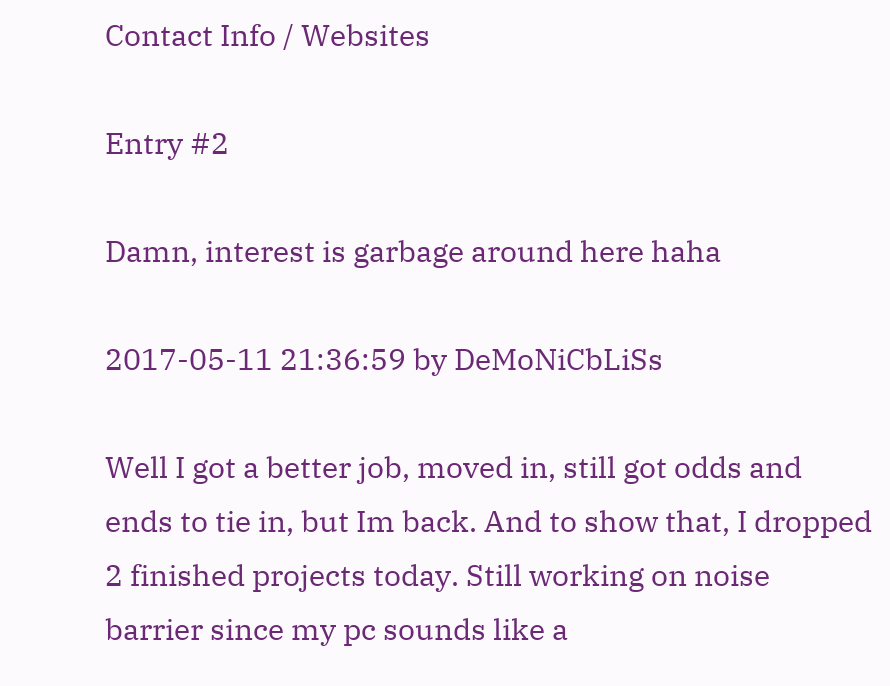Contact Info / Websites

Entry #2

Damn, interest is garbage around here haha

2017-05-11 21:36:59 by DeMoNiCbLiSs

Well I got a better job, moved in, still got odds and ends to tie in, but Im back. And to show that, I dropped 2 finished projects today. Still working on noise barrier since my pc sounds like a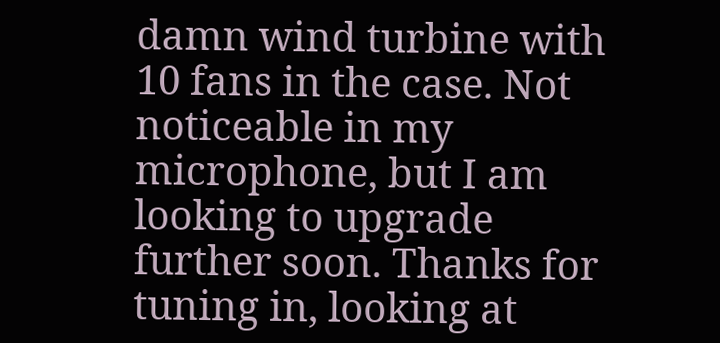damn wind turbine with 10 fans in the case. Not noticeable in my microphone, but I am looking to upgrade further soon. Thanks for tuning in, looking at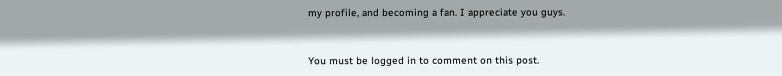my profile, and becoming a fan. I appreciate you guys.


You must be logged in to comment on this post.